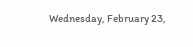Wednesday, February 23,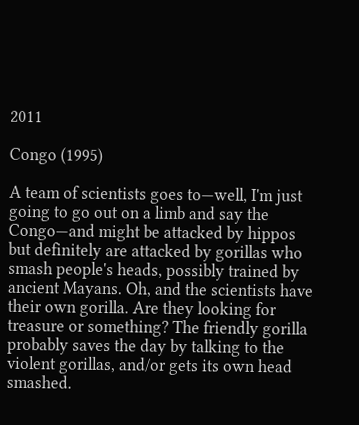2011

Congo (1995)

A team of scientists goes to—well, I'm just going to go out on a limb and say the Congo—and might be attacked by hippos but definitely are attacked by gorillas who smash people's heads, possibly trained by ancient Mayans. Oh, and the scientists have their own gorilla. Are they looking for treasure or something? The friendly gorilla probably saves the day by talking to the violent gorillas, and/or gets its own head smashed.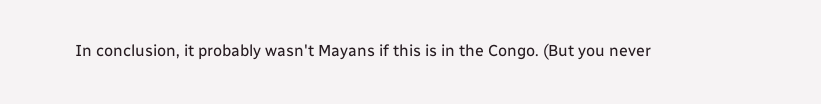In conclusion, it probably wasn't Mayans if this is in the Congo. (But you never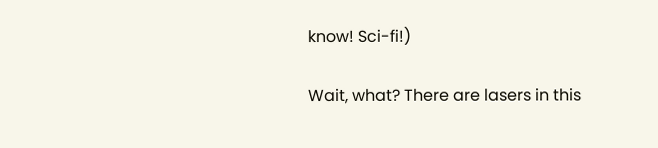know! Sci-fi!)

Wait, what? There are lasers in this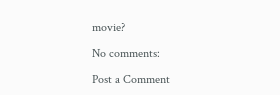movie?

No comments:

Post a Comment